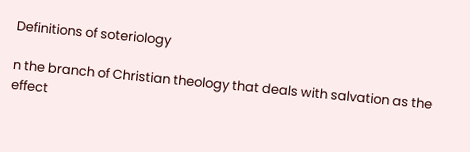Definitions of soteriology

n the branch of Christian theology that deals with salvation as the effect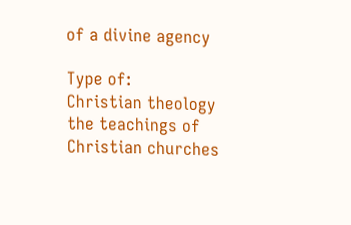of a divine agency

Type of:
Christian theology
the teachings of Christian churches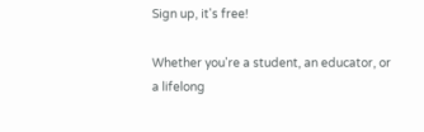Sign up, it's free!

Whether you're a student, an educator, or a lifelong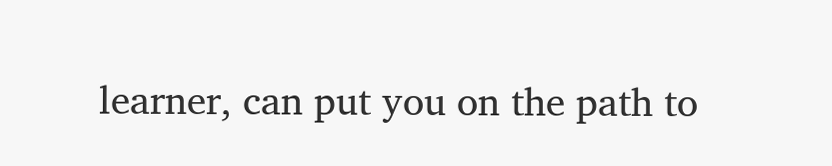learner, can put you on the path to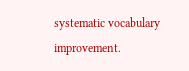systematic vocabulary improvement.